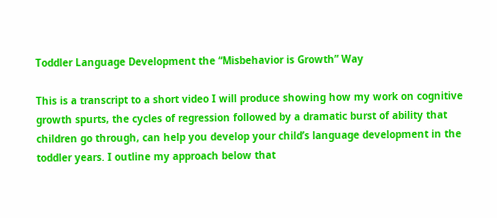Toddler Language Development the “Misbehavior is Growth” Way

This is a transcript to a short video I will produce showing how my work on cognitive growth spurts, the cycles of regression followed by a dramatic burst of ability that children go through, can help you develop your child’s language development in the toddler years. I outline my approach below that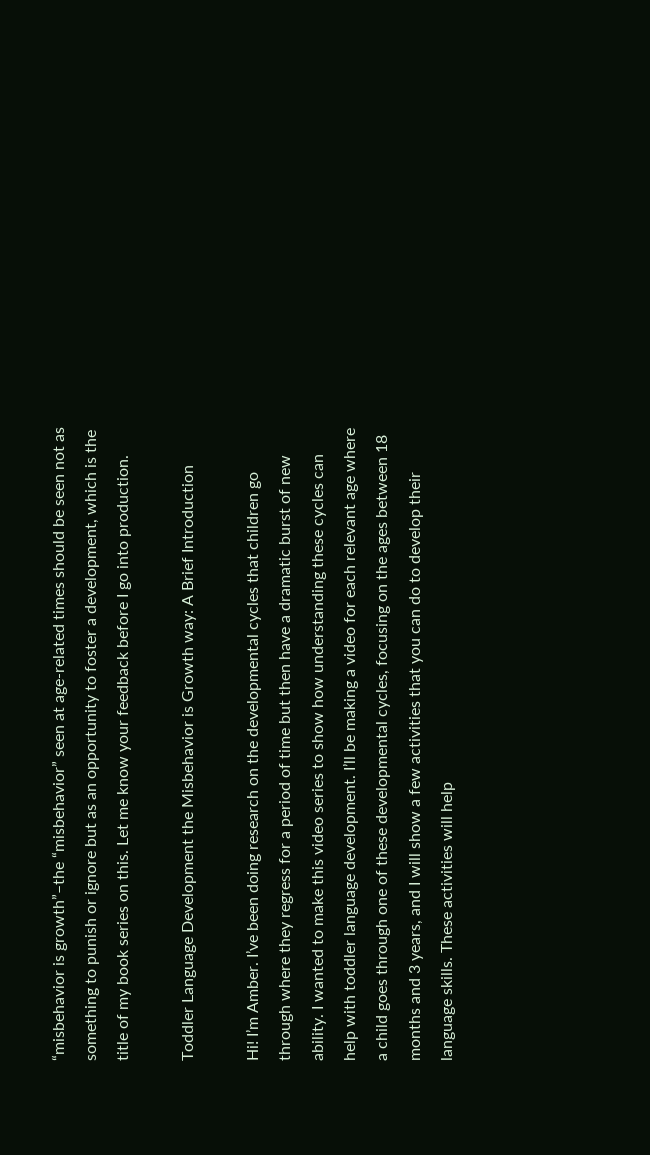“misbehavior is growth”–the “misbehavior” seen at age-related times should be seen not as something to punish or ignore but as an opportunity to foster a development, which is the title of my book series on this. Let me know your feedback before I go into production.

Toddler Language Development the Misbehavior is Growth way: A Brief Introduction

Hi! I’m Amber. I’ve been doing research on the developmental cycles that children go through where they regress for a period of time but then have a dramatic burst of new ability. I wanted to make this video series to show how understanding these cycles can help with toddler language development. I’ll be making a video for each relevant age where a child goes through one of these developmental cycles, focusing on the ages between 18 months and 3 years, and I will show a few activities that you can do to develop their language skills. These activities will help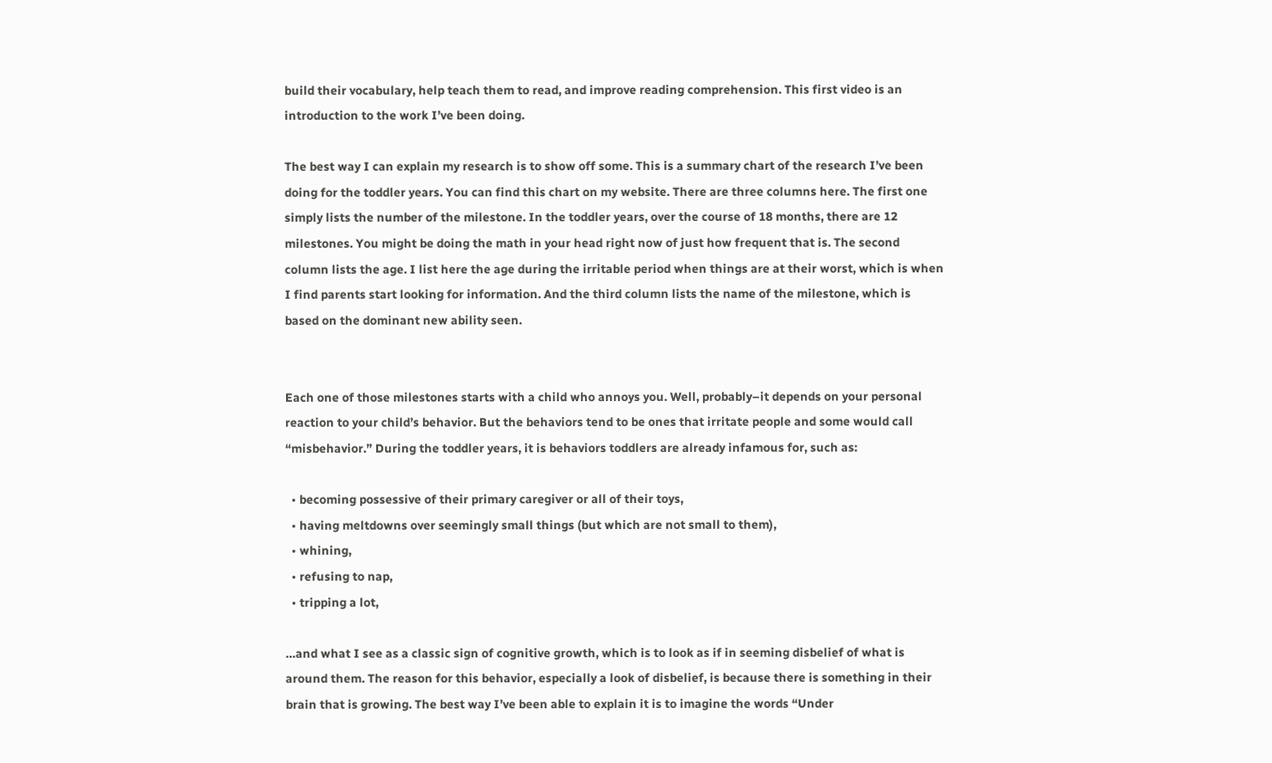build their vocabulary, help teach them to read, and improve reading comprehension. This first video is an introduction to the work I’ve been doing.

The best way I can explain my research is to show off some. This is a summary chart of the research I’ve been doing for the toddler years. You can find this chart on my website. There are three columns here. The first one simply lists the number of the milestone. In the toddler years, over the course of 18 months, there are 12 milestones. You might be doing the math in your head right now of just how frequent that is. The second column lists the age. I list here the age during the irritable period when things are at their worst, which is when I find parents start looking for information. And the third column lists the name of the milestone, which is based on the dominant new ability seen.


Each one of those milestones starts with a child who annoys you. Well, probably–it depends on your personal reaction to your child’s behavior. But the behaviors tend to be ones that irritate people and some would call “misbehavior.” During the toddler years, it is behaviors toddlers are already infamous for, such as:

  • becoming possessive of their primary caregiver or all of their toys,
  • having meltdowns over seemingly small things (but which are not small to them),
  • whining,
  • refusing to nap,
  • tripping a lot,

…and what I see as a classic sign of cognitive growth, which is to look as if in seeming disbelief of what is around them. The reason for this behavior, especially a look of disbelief, is because there is something in their brain that is growing. The best way I’ve been able to explain it is to imagine the words “Under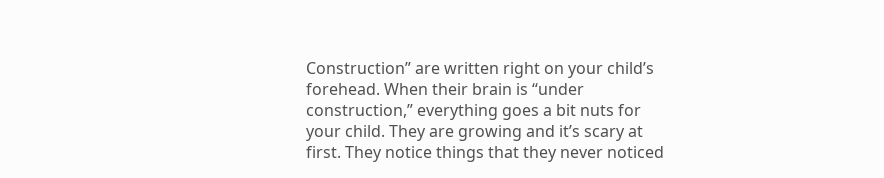Construction” are written right on your child’s forehead. When their brain is “under construction,” everything goes a bit nuts for your child. They are growing and it’s scary at first. They notice things that they never noticed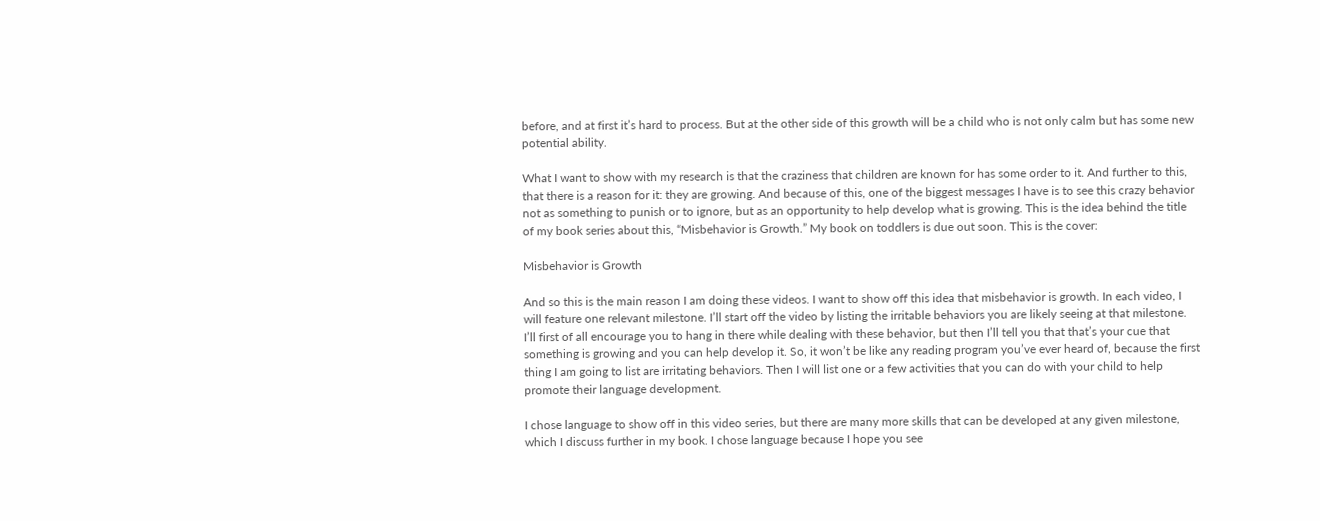before, and at first it’s hard to process. But at the other side of this growth will be a child who is not only calm but has some new potential ability.

What I want to show with my research is that the craziness that children are known for has some order to it. And further to this, that there is a reason for it: they are growing. And because of this, one of the biggest messages I have is to see this crazy behavior not as something to punish or to ignore, but as an opportunity to help develop what is growing. This is the idea behind the title of my book series about this, “Misbehavior is Growth.” My book on toddlers is due out soon. This is the cover:

Misbehavior is Growth

And so this is the main reason I am doing these videos. I want to show off this idea that misbehavior is growth. In each video, I will feature one relevant milestone. I’ll start off the video by listing the irritable behaviors you are likely seeing at that milestone. I’ll first of all encourage you to hang in there while dealing with these behavior, but then I’ll tell you that that’s your cue that something is growing and you can help develop it. So, it won’t be like any reading program you’ve ever heard of, because the first thing I am going to list are irritating behaviors. Then I will list one or a few activities that you can do with your child to help promote their language development.

I chose language to show off in this video series, but there are many more skills that can be developed at any given milestone, which I discuss further in my book. I chose language because I hope you see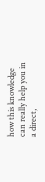how this knowledge can really help you in a direct,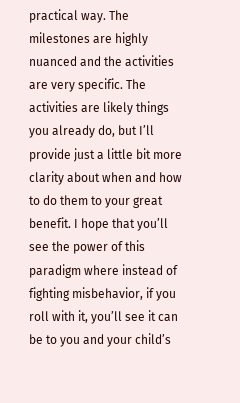practical way. The milestones are highly nuanced and the activities are very specific. The activities are likely things you already do, but I’ll provide just a little bit more clarity about when and how to do them to your great benefit. I hope that you’ll see the power of this paradigm where instead of fighting misbehavior, if you roll with it, you’ll see it can be to you and your child’s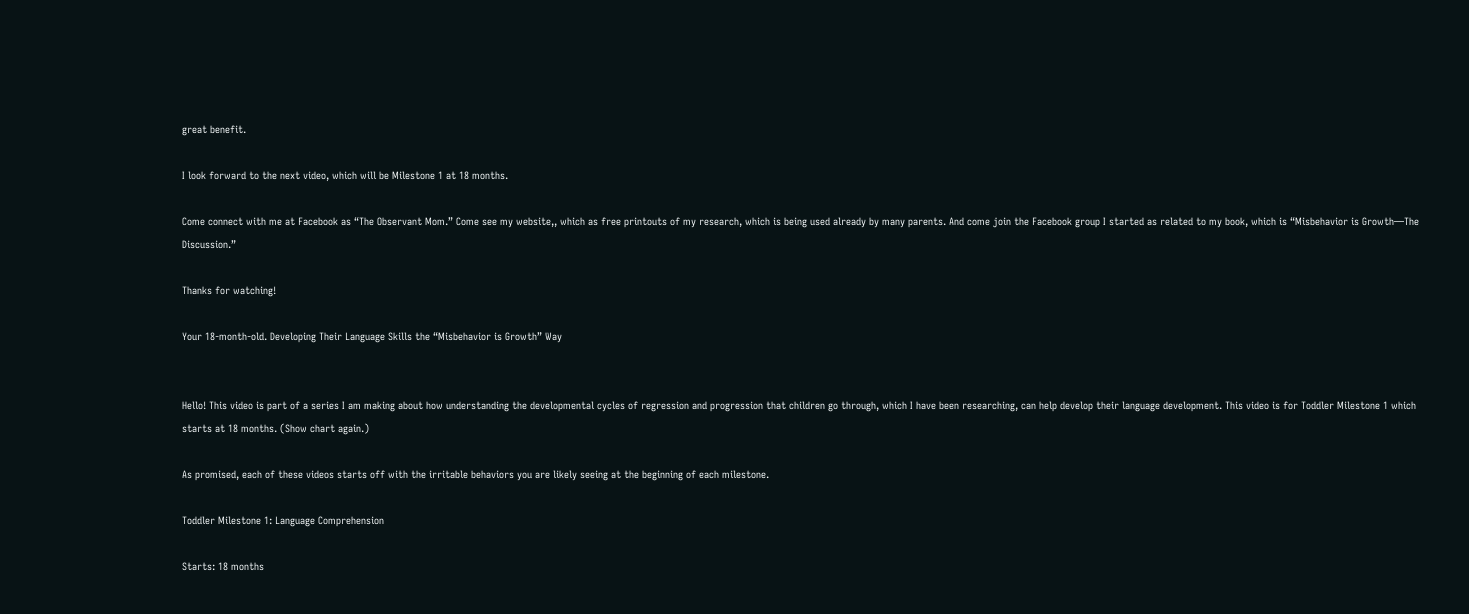great benefit.

I look forward to the next video, which will be Milestone 1 at 18 months.

Come connect with me at Facebook as “The Observant Mom.” Come see my website,, which as free printouts of my research, which is being used already by many parents. And come join the Facebook group I started as related to my book, which is “Misbehavior is Growth—The Discussion.”

Thanks for watching!

Your 18-month-old. Developing Their Language Skills the “Misbehavior is Growth” Way


Hello! This video is part of a series I am making about how understanding the developmental cycles of regression and progression that children go through, which I have been researching, can help develop their language development. This video is for Toddler Milestone 1 which starts at 18 months. (Show chart again.)

As promised, each of these videos starts off with the irritable behaviors you are likely seeing at the beginning of each milestone.

Toddler Milestone 1: Language Comprehension

Starts: 18 months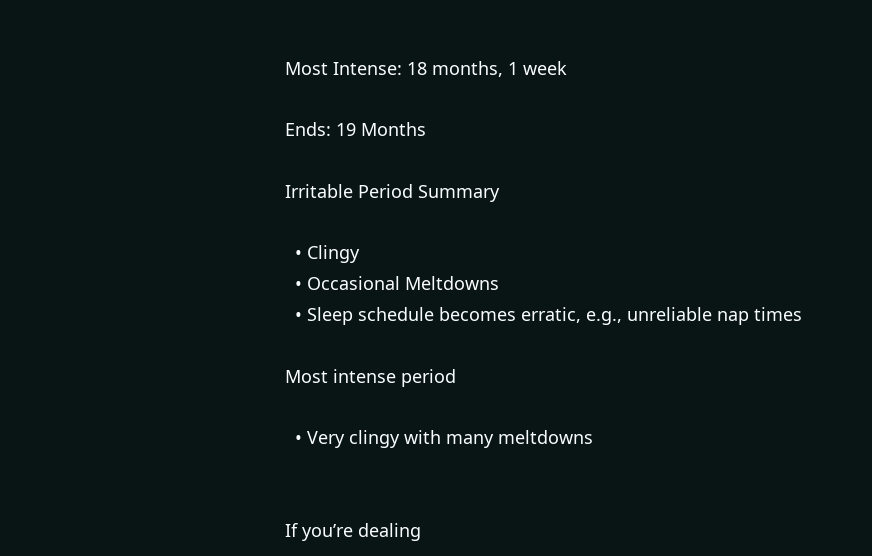Most Intense: 18 months, 1 week

Ends: 19 Months

Irritable Period Summary

  • Clingy
  • Occasional Meltdowns
  • Sleep schedule becomes erratic, e.g., unreliable nap times

Most intense period

  • Very clingy with many meltdowns


If you’re dealing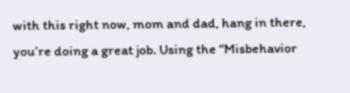with this right now, mom and dad, hang in there, you’re doing a great job. Using the “Misbehavior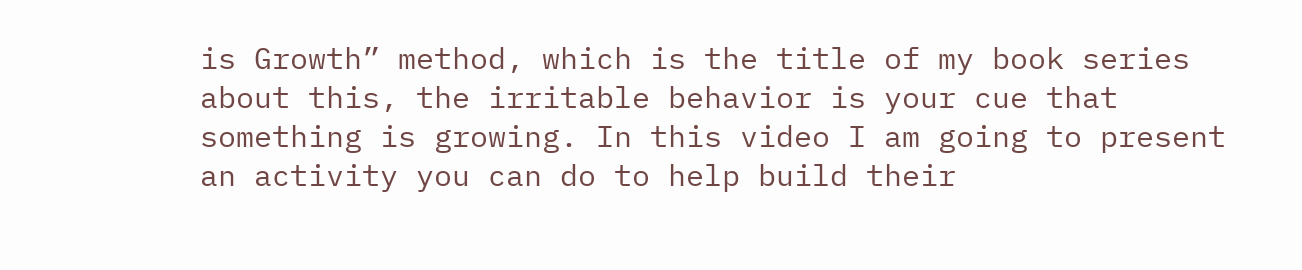is Growth” method, which is the title of my book series about this, the irritable behavior is your cue that something is growing. In this video I am going to present an activity you can do to help build their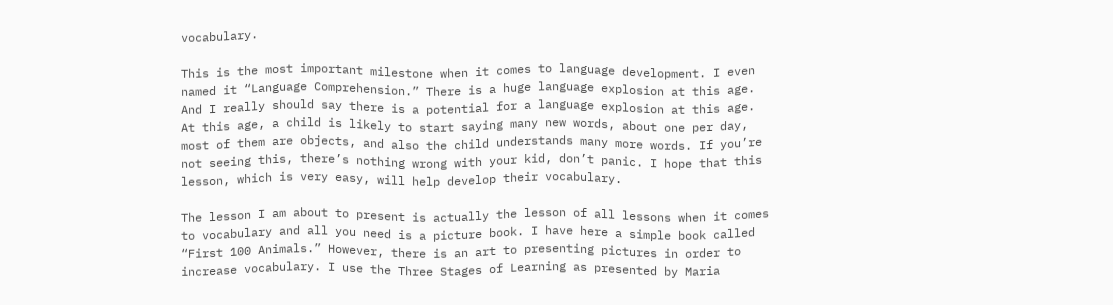vocabulary.

This is the most important milestone when it comes to language development. I even named it “Language Comprehension.” There is a huge language explosion at this age. And I really should say there is a potential for a language explosion at this age. At this age, a child is likely to start saying many new words, about one per day, most of them are objects, and also the child understands many more words. If you’re not seeing this, there’s nothing wrong with your kid, don’t panic. I hope that this lesson, which is very easy, will help develop their vocabulary.

The lesson I am about to present is actually the lesson of all lessons when it comes to vocabulary and all you need is a picture book. I have here a simple book called “First 100 Animals.” However, there is an art to presenting pictures in order to increase vocabulary. I use the Three Stages of Learning as presented by Maria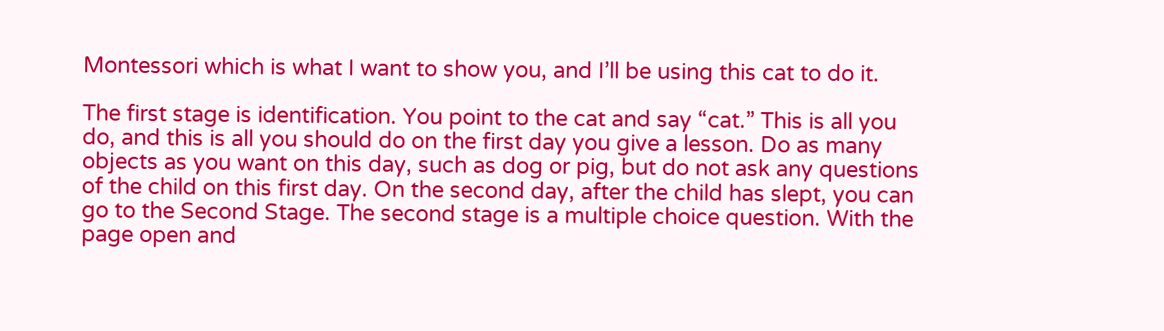Montessori which is what I want to show you, and I’ll be using this cat to do it.

The first stage is identification. You point to the cat and say “cat.” This is all you do, and this is all you should do on the first day you give a lesson. Do as many objects as you want on this day, such as dog or pig, but do not ask any questions of the child on this first day. On the second day, after the child has slept, you can go to the Second Stage. The second stage is a multiple choice question. With the page open and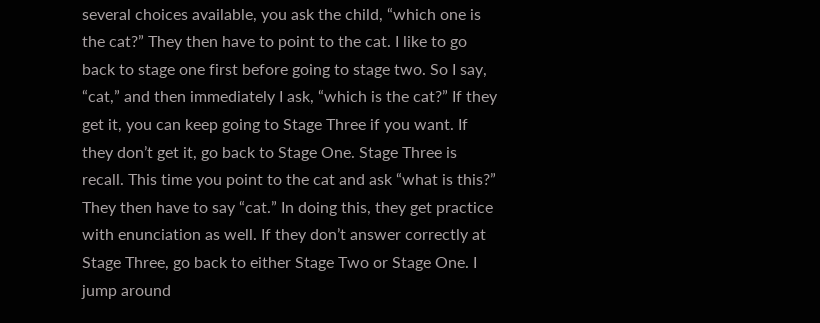several choices available, you ask the child, “which one is the cat?” They then have to point to the cat. I like to go back to stage one first before going to stage two. So I say, “cat,” and then immediately I ask, “which is the cat?” If they get it, you can keep going to Stage Three if you want. If they don’t get it, go back to Stage One. Stage Three is recall. This time you point to the cat and ask “what is this?” They then have to say “cat.” In doing this, they get practice with enunciation as well. If they don’t answer correctly at Stage Three, go back to either Stage Two or Stage One. I jump around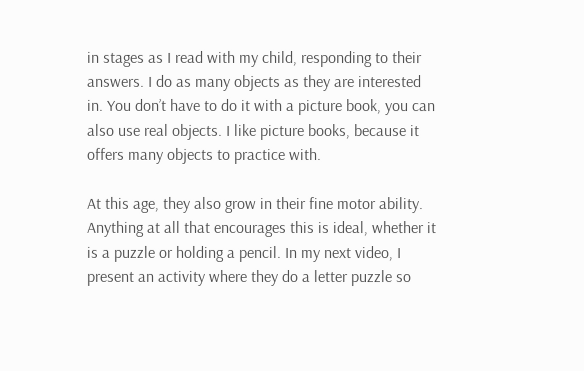in stages as I read with my child, responding to their answers. I do as many objects as they are interested in. You don’t have to do it with a picture book, you can also use real objects. I like picture books, because it offers many objects to practice with.

At this age, they also grow in their fine motor ability. Anything at all that encourages this is ideal, whether it is a puzzle or holding a pencil. In my next video, I present an activity where they do a letter puzzle so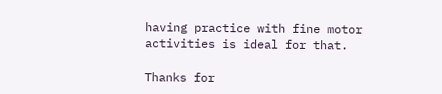having practice with fine motor activities is ideal for that.

Thanks for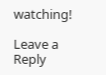watching!

Leave a Reply